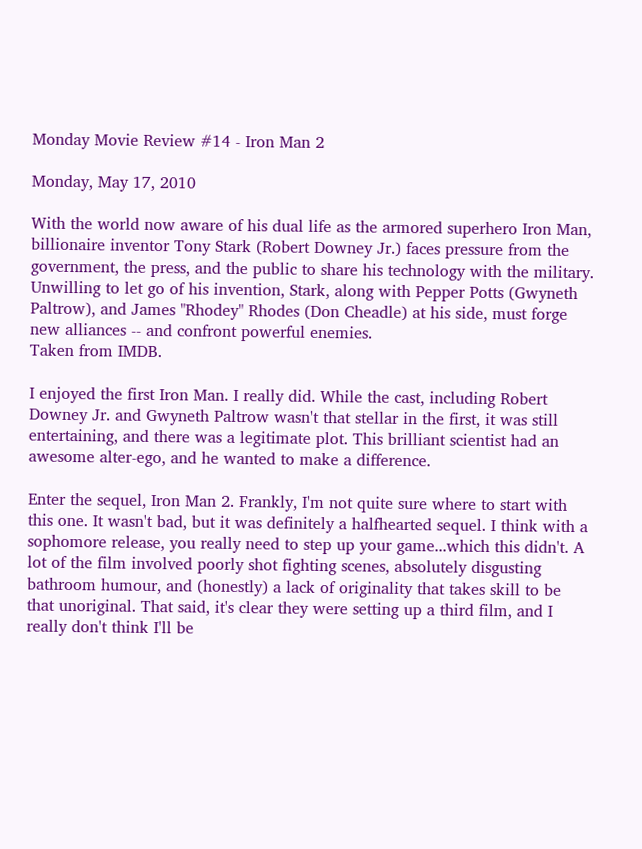Monday Movie Review #14 - Iron Man 2

Monday, May 17, 2010

With the world now aware of his dual life as the armored superhero Iron Man, billionaire inventor Tony Stark (Robert Downey Jr.) faces pressure from the government, the press, and the public to share his technology with the military. Unwilling to let go of his invention, Stark, along with Pepper Potts (Gwyneth Paltrow), and James "Rhodey" Rhodes (Don Cheadle) at his side, must forge new alliances -- and confront powerful enemies.
Taken from IMDB.

I enjoyed the first Iron Man. I really did. While the cast, including Robert Downey Jr. and Gwyneth Paltrow wasn't that stellar in the first, it was still entertaining, and there was a legitimate plot. This brilliant scientist had an awesome alter-ego, and he wanted to make a difference.

Enter the sequel, Iron Man 2. Frankly, I'm not quite sure where to start with this one. It wasn't bad, but it was definitely a halfhearted sequel. I think with a sophomore release, you really need to step up your game...which this didn't. A lot of the film involved poorly shot fighting scenes, absolutely disgusting bathroom humour, and (honestly) a lack of originality that takes skill to be that unoriginal. That said, it's clear they were setting up a third film, and I really don't think I'll be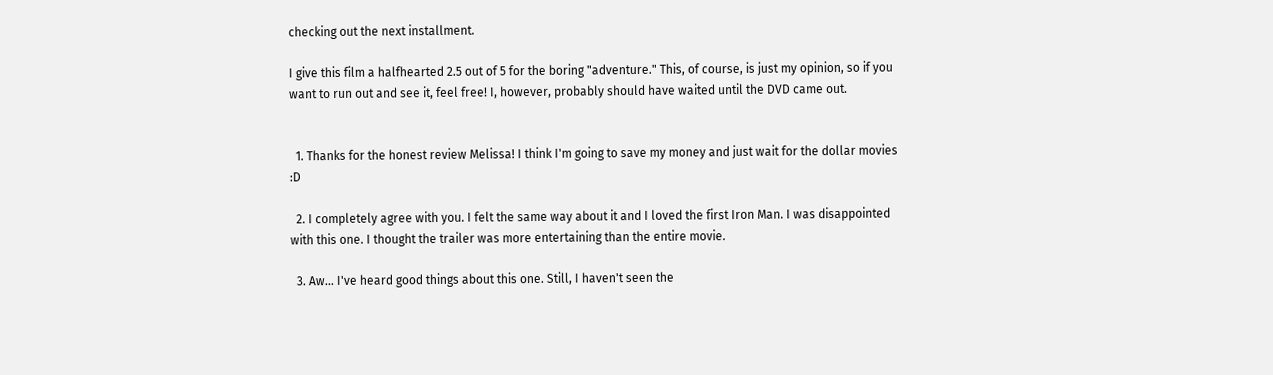checking out the next installment.

I give this film a halfhearted 2.5 out of 5 for the boring "adventure." This, of course, is just my opinion, so if you want to run out and see it, feel free! I, however, probably should have waited until the DVD came out.


  1. Thanks for the honest review Melissa! I think I'm going to save my money and just wait for the dollar movies :D

  2. I completely agree with you. I felt the same way about it and I loved the first Iron Man. I was disappointed with this one. I thought the trailer was more entertaining than the entire movie.

  3. Aw... I've heard good things about this one. Still, I haven't seen the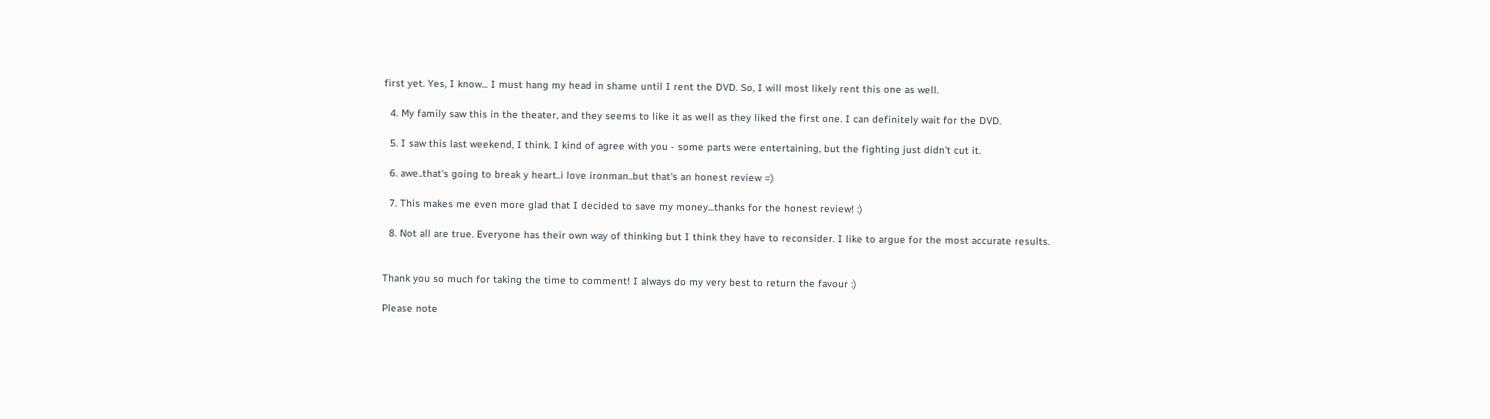first yet. Yes, I know... I must hang my head in shame until I rent the DVD. So, I will most likely rent this one as well.

  4. My family saw this in the theater, and they seems to like it as well as they liked the first one. I can definitely wait for the DVD.

  5. I saw this last weekend, I think. I kind of agree with you - some parts were entertaining, but the fighting just didn't cut it.

  6. awe..that's going to break y heart..i love ironman..but that's an honest review =)

  7. This makes me even more glad that I decided to save my money...thanks for the honest review! :)

  8. Not all are true. Everyone has their own way of thinking but I think they have to reconsider. I like to argue for the most accurate results.


Thank you so much for taking the time to comment! I always do my very best to return the favour :)

Please note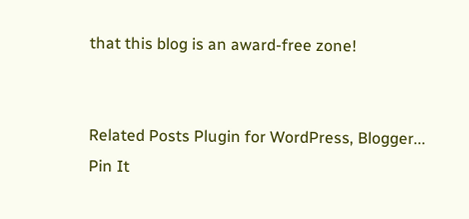that this blog is an award-free zone!


Related Posts Plugin for WordPress, Blogger...
Pin It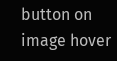button on image hover